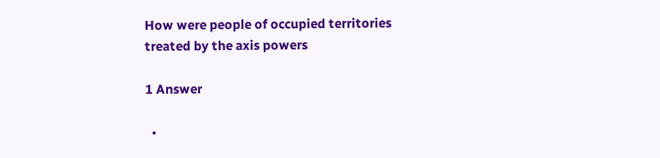How were people of occupied territories treated by the axis powers

1 Answer

  •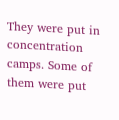They were put in concentration camps. Some of them were put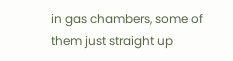in gas chambers, some of them just straight up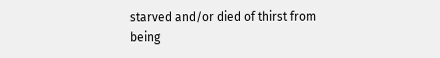starved and/or died of thirst from being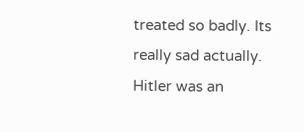treated so badly. Its really sad actually. Hitler was an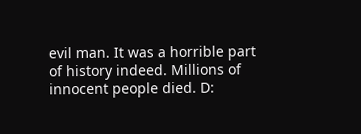evil man. It was a horrible part of history indeed. Millions of innocent people died. D: